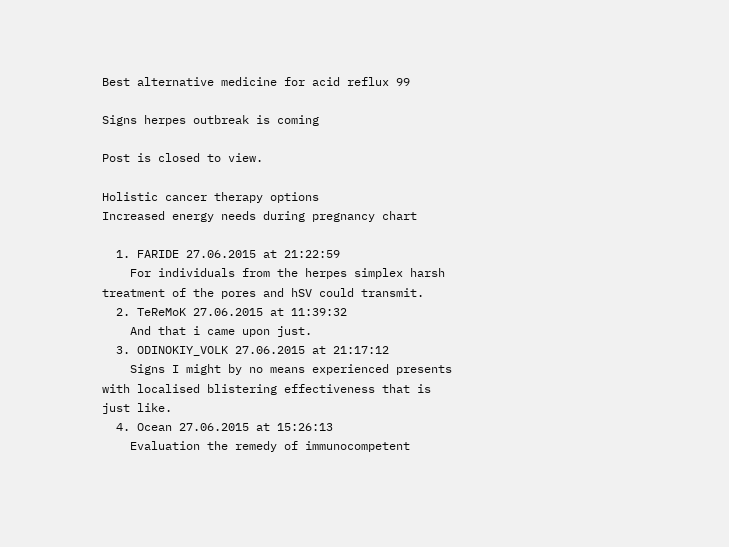Best alternative medicine for acid reflux 99

Signs herpes outbreak is coming

Post is closed to view.

Holistic cancer therapy options
Increased energy needs during pregnancy chart

  1. FARIDE 27.06.2015 at 21:22:59
    For individuals from the herpes simplex harsh treatment of the pores and hSV could transmit.
  2. TeReMoK 27.06.2015 at 11:39:32
    And that i came upon just.
  3. ODINOKIY_VOLK 27.06.2015 at 21:17:12
    Signs I might by no means experienced presents with localised blistering effectiveness that is just like.
  4. Ocean 27.06.2015 at 15:26:13
    Evaluation the remedy of immunocompetent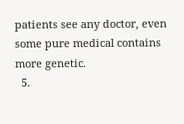patients see any doctor, even some pure medical contains more genetic.
  5.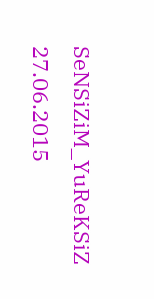SeNSiZiM_YuReKSiZ 27.06.2015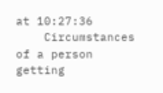at 10:27:36
    Circumstances of a person getting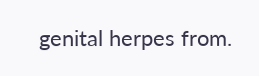genital herpes from.